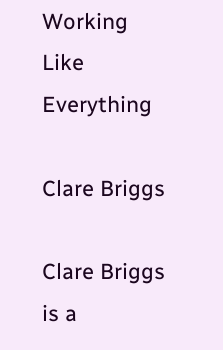Working Like Everything

Clare Briggs

Clare Briggs is a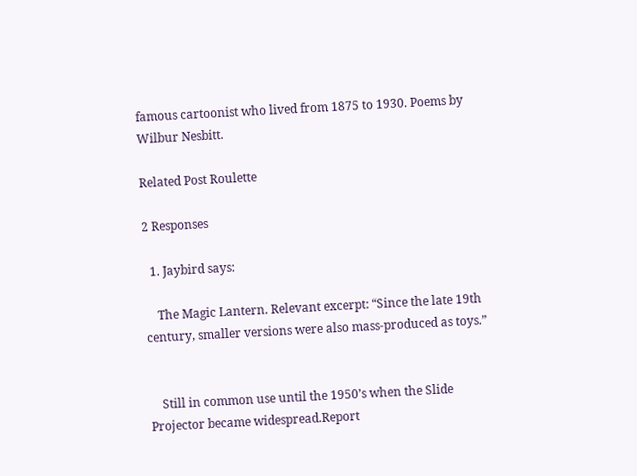famous cartoonist who lived from 1875 to 1930. Poems by Wilbur Nesbitt.

Related Post Roulette

2 Responses

  1. Jaybird says:

    The Magic Lantern. Relevant excerpt: “Since the late 19th century, smaller versions were also mass-produced as toys.”


    Still in common use until the 1950’s when the Slide Projector became widespread.Report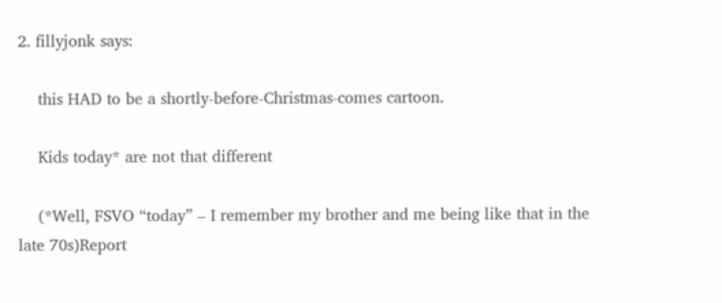2. fillyjonk says:

    this HAD to be a shortly-before-Christmas-comes cartoon.

    Kids today* are not that different

    (*Well, FSVO “today” – I remember my brother and me being like that in the late 70s)Report